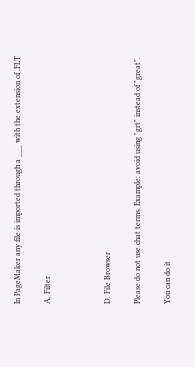In PageMaker any file is imported through a ___ with the extension of .FLT

A. Filter



D. File Browser

Please do not use chat terms. Example: avoid using "grt" instead of "great".

You can do it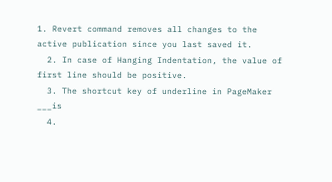1. Revert command removes all changes to the active publication since you last saved it.
  2. In case of Hanging Indentation, the value of first line should be positive.
  3. The shortcut key of underline in PageMaker ___is
  4.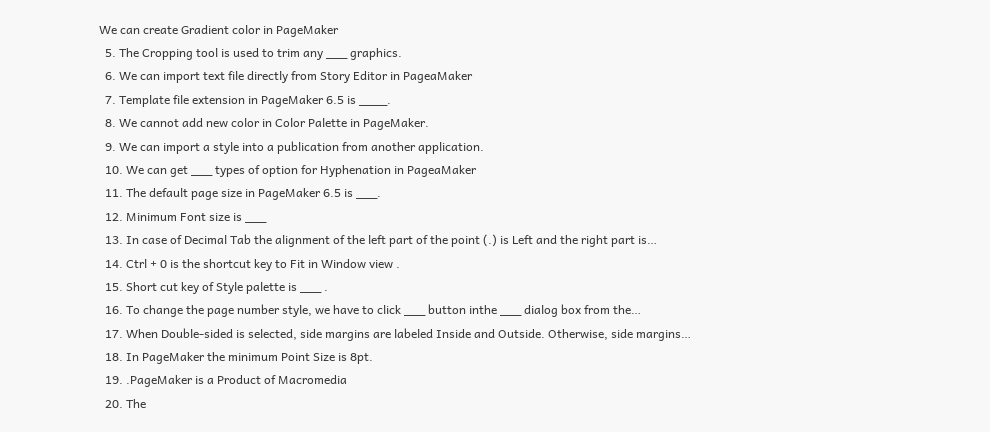We can create Gradient color in PageMaker
  5. The Cropping tool is used to trim any ___ graphics.
  6. We can import text file directly from Story Editor in PageaMaker
  7. Template file extension in PageMaker 6.5 is ____.
  8. We cannot add new color in Color Palette in PageMaker.
  9. We can import a style into a publication from another application.
  10. We can get ___ types of option for Hyphenation in PageaMaker
  11. The default page size in PageMaker 6.5 is ___.
  12. Minimum Font size is ___
  13. In case of Decimal Tab the alignment of the left part of the point (.) is Left and the right part is…
  14. Ctrl + 0 is the shortcut key to Fit in Window view .
  15. Short cut key of Style palette is ___ .
  16. To change the page number style, we have to click ___ button inthe ___ dialog box from the…
  17. When Double-sided is selected, side margins are labeled Inside and Outside. Otherwise, side margins…
  18. In PageMaker the minimum Point Size is 8pt.
  19. .PageMaker is a Product of Macromedia
  20. The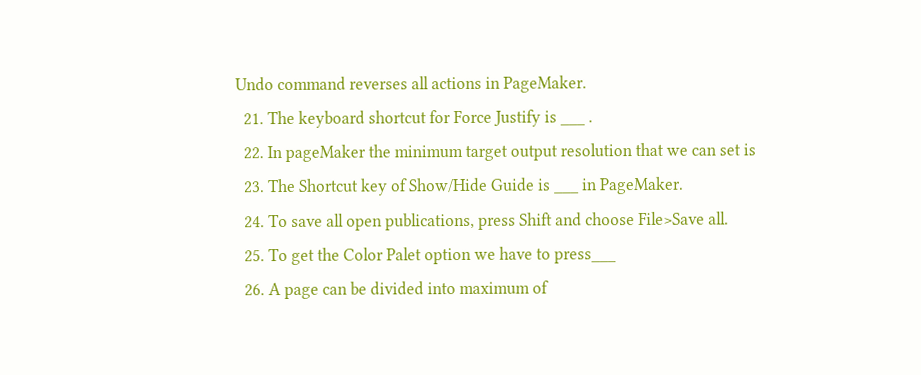Undo command reverses all actions in PageMaker.
  21. The keyboard shortcut for Force Justify is ___ .
  22. In pageMaker the minimum target output resolution that we can set is
  23. The Shortcut key of Show/Hide Guide is ___ in PageMaker.
  24. To save all open publications, press Shift and choose File>Save all.
  25. To get the Color Palet option we have to press___
  26. A page can be divided into maximum of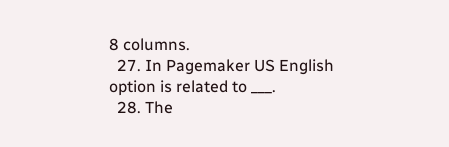8 columns.
  27. In Pagemaker US English option is related to ___.
  28. The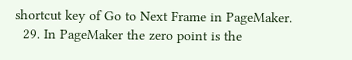shortcut key of Go to Next Frame in PageMaker.
  29. In PageMaker the zero point is the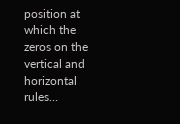position at which the zeros on the vertical and horizontal rules…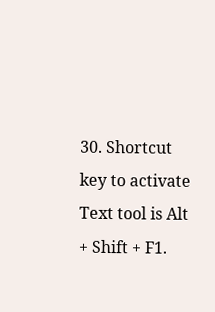30. Shortcut key to activate Text tool is Alt + Shift + F1.